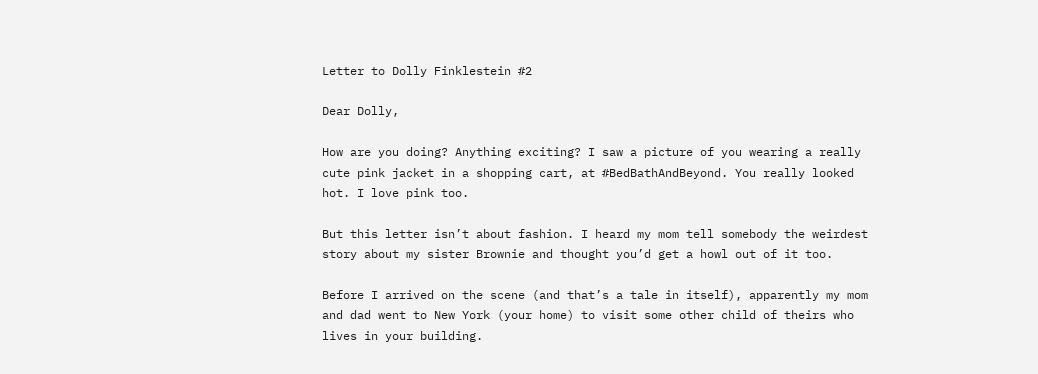Letter to Dolly Finklestein #2

Dear Dolly,

How are you doing? Anything exciting? I saw a picture of you wearing a really cute pink jacket in a shopping cart, at #BedBathAndBeyond. You really looked hot. I love pink too.

But this letter isn’t about fashion. I heard my mom tell somebody the weirdest story about my sister Brownie and thought you’d get a howl out of it too.

Before I arrived on the scene (and that’s a tale in itself), apparently my mom and dad went to New York (your home) to visit some other child of theirs who lives in your building.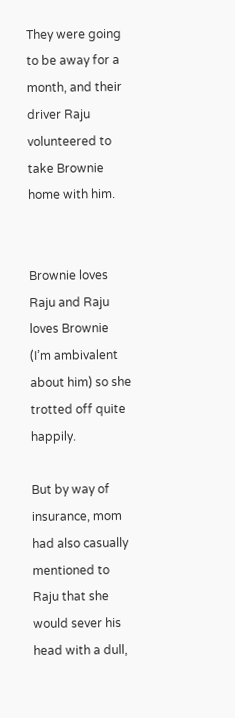They were going to be away for a month, and their driver Raju volunteered to take Brownie home with him.


Brownie loves Raju and Raju loves Brownie (I’m ambivalent about him) so she trotted off quite happily.

But by way of insurance, mom had also casually mentioned to Raju that she would sever his head with a dull,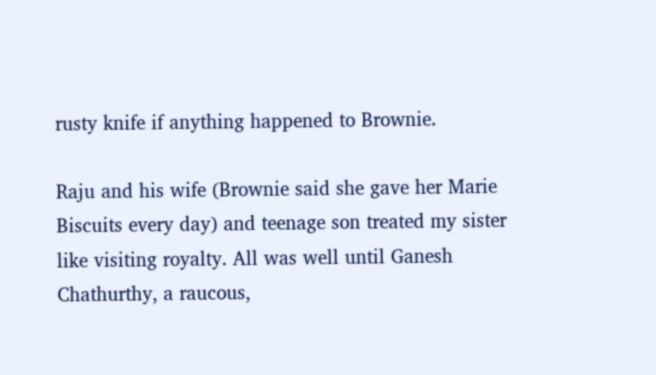rusty knife if anything happened to Brownie.

Raju and his wife (Brownie said she gave her Marie Biscuits every day) and teenage son treated my sister like visiting royalty. All was well until Ganesh Chathurthy, a raucous,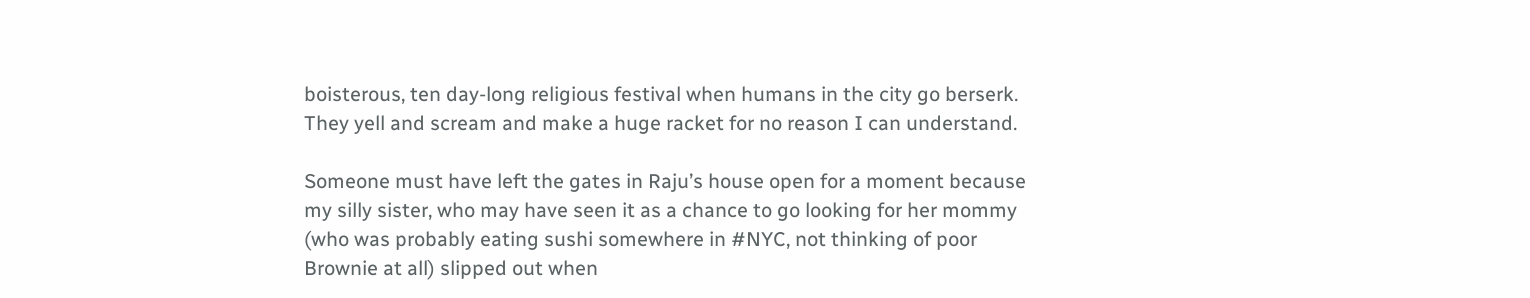boisterous, ten day-long religious festival when humans in the city go berserk. They yell and scream and make a huge racket for no reason I can understand.

Someone must have left the gates in Raju’s house open for a moment because my silly sister, who may have seen it as a chance to go looking for her mommy (who was probably eating sushi somewhere in #NYC, not thinking of poor Brownie at all) slipped out when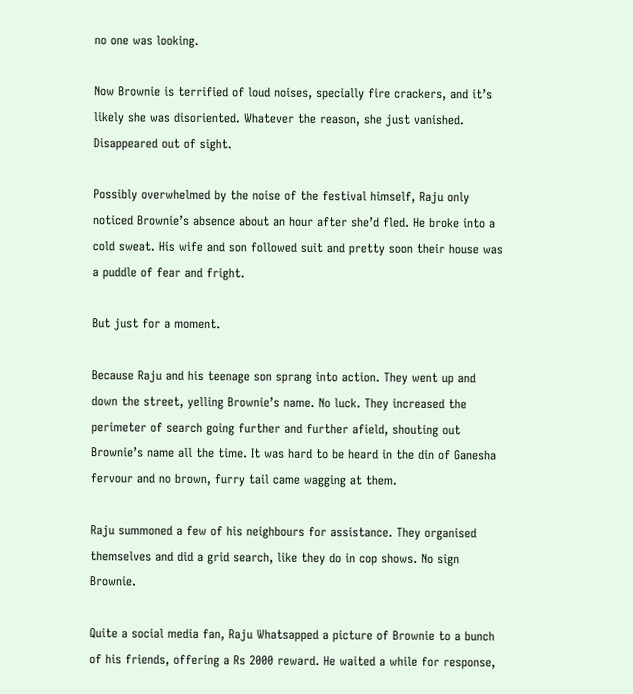no one was looking.

Now Brownie is terrified of loud noises, specially fire crackers, and it’s likely she was disoriented. Whatever the reason, she just vanished. Disappeared out of sight.

Possibly overwhelmed by the noise of the festival himself, Raju only noticed Brownie’s absence about an hour after she’d fled. He broke into a cold sweat. His wife and son followed suit and pretty soon their house was a puddle of fear and fright.

But just for a moment.

Because Raju and his teenage son sprang into action. They went up and down the street, yelling Brownie’s name. No luck. They increased the perimeter of search going further and further afield, shouting out Brownie’s name all the time. It was hard to be heard in the din of Ganesha fervour and no brown, furry tail came wagging at them.

Raju summoned a few of his neighbours for assistance. They organised themselves and did a grid search, like they do in cop shows. No sign Brownie.

Quite a social media fan, Raju Whatsapped a picture of Brownie to a bunch of his friends, offering a Rs 2000 reward. He waited a while for response,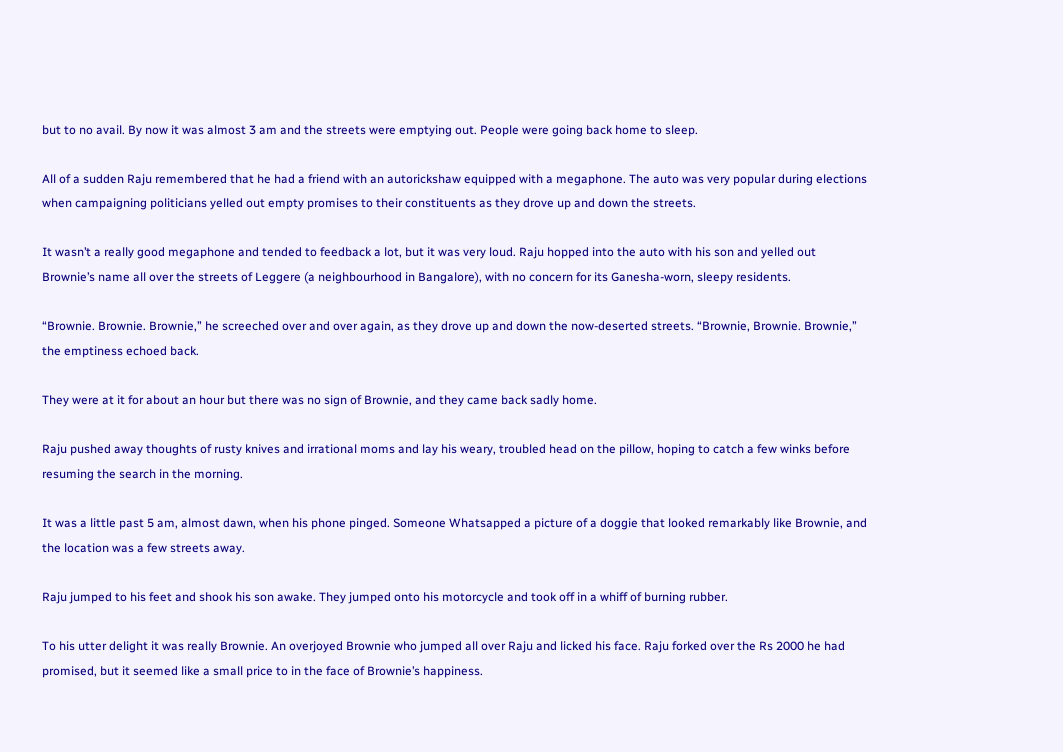but to no avail. By now it was almost 3 am and the streets were emptying out. People were going back home to sleep.

All of a sudden Raju remembered that he had a friend with an autorickshaw equipped with a megaphone. The auto was very popular during elections when campaigning politicians yelled out empty promises to their constituents as they drove up and down the streets.

It wasn’t a really good megaphone and tended to feedback a lot, but it was very loud. Raju hopped into the auto with his son and yelled out Brownie’s name all over the streets of Leggere (a neighbourhood in Bangalore), with no concern for its Ganesha-worn, sleepy residents.

“Brownie. Brownie. Brownie,” he screeched over and over again, as they drove up and down the now-deserted streets. “Brownie, Brownie. Brownie,” the emptiness echoed back.

They were at it for about an hour but there was no sign of Brownie, and they came back sadly home.

Raju pushed away thoughts of rusty knives and irrational moms and lay his weary, troubled head on the pillow, hoping to catch a few winks before resuming the search in the morning.

It was a little past 5 am, almost dawn, when his phone pinged. Someone Whatsapped a picture of a doggie that looked remarkably like Brownie, and the location was a few streets away.

Raju jumped to his feet and shook his son awake. They jumped onto his motorcycle and took off in a whiff of burning rubber.

To his utter delight it was really Brownie. An overjoyed Brownie who jumped all over Raju and licked his face. Raju forked over the Rs 2000 he had promised, but it seemed like a small price to in the face of Brownie’s happiness.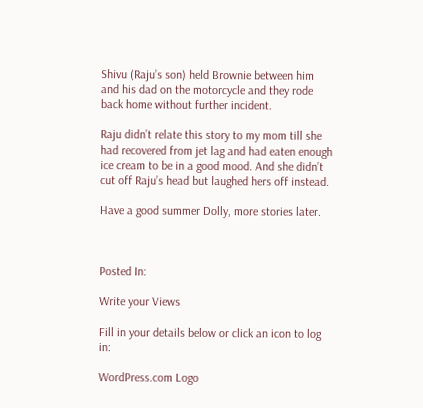Shivu (Raju’s son) held Brownie between him and his dad on the motorcycle and they rode back home without further incident.

Raju didn’t relate this story to my mom till she had recovered from jet lag and had eaten enough ice cream to be in a good mood. And she didn’t cut off Raju’s head but laughed hers off instead.

Have a good summer Dolly, more stories later.



Posted In:

Write your Views

Fill in your details below or click an icon to log in:

WordPress.com Logo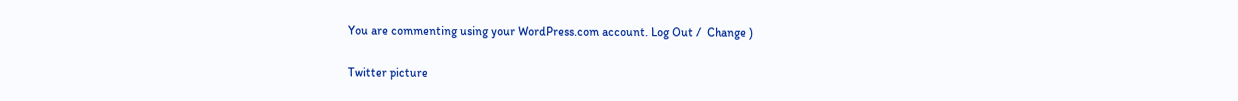You are commenting using your WordPress.com account. Log Out /  Change )

Twitter picture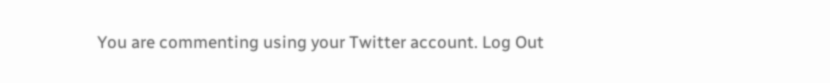You are commenting using your Twitter account. Log Out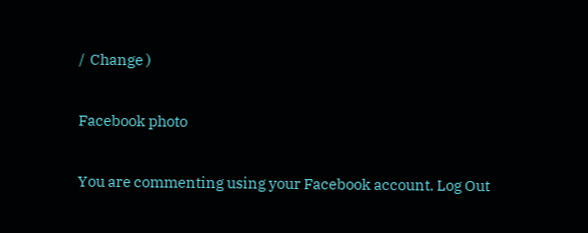/  Change )

Facebook photo

You are commenting using your Facebook account. Log Out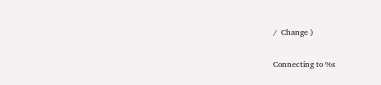/  Change )

Connecting to %s